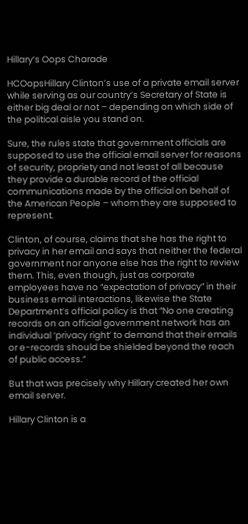Hillary’s Oops Charade

HCOopsHillary Clinton’s use of a private email server while serving as our country’s Secretary of State is either big deal or not – depending on which side of the political aisle you stand on.

Sure, the rules state that government officials are supposed to use the official email server for reasons of security, propriety and not least of all because they provide a durable record of the official communications made by the official on behalf of the American People – whom they are supposed to represent.

Clinton, of course, claims that she has the right to privacy in her email and says that neither the federal government nor anyone else has the right to review them. This, even though, just as corporate employees have no “expectation of privacy” in their business email interactions, likewise the State Department’s official policy is that “No one creating records on an official government network has an individual ‘privacy right’ to demand that their emails or e-records should be shielded beyond the reach of public access.”

But that was precisely why Hillary created her own email server.

Hillary Clinton is a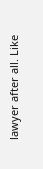lawyer after all. Like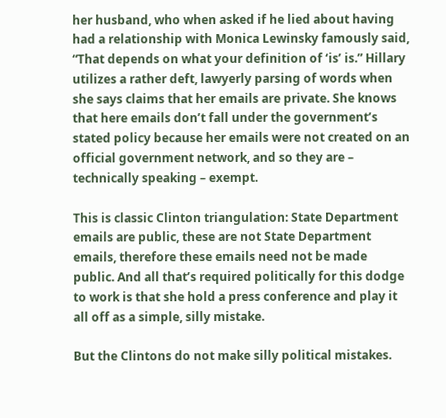her husband, who when asked if he lied about having had a relationship with Monica Lewinsky famously said, “That depends on what your definition of ‘is’ is.” Hillary utilizes a rather deft, lawyerly parsing of words when she says claims that her emails are private. She knows that here emails don’t fall under the government’s stated policy because her emails were not created on an official government network, and so they are – technically speaking – exempt.

This is classic Clinton triangulation: State Department emails are public, these are not State Department emails, therefore these emails need not be made public. And all that’s required politically for this dodge to work is that she hold a press conference and play it all off as a simple, silly mistake.

But the Clintons do not make silly political mistakes.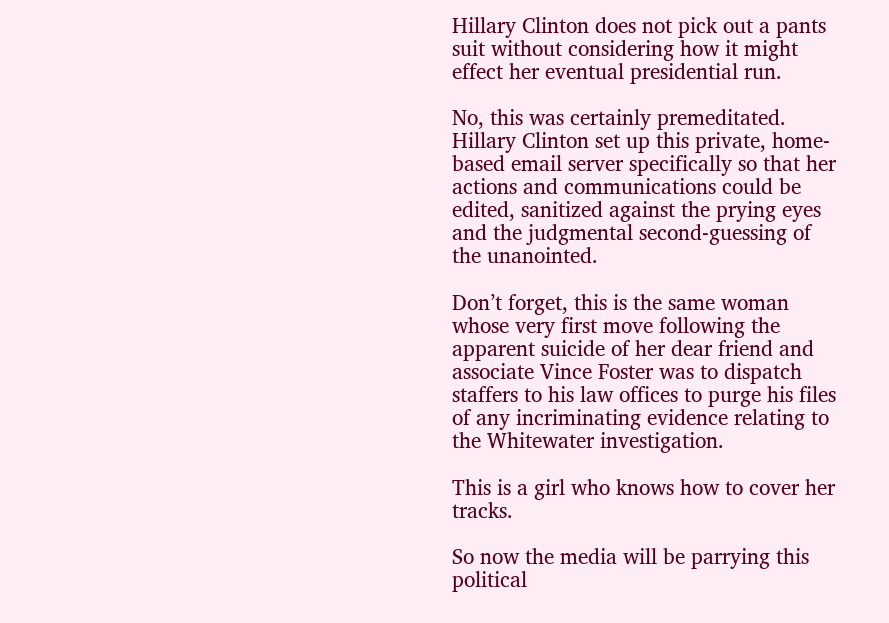Hillary Clinton does not pick out a pants suit without considering how it might effect her eventual presidential run.

No, this was certainly premeditated. Hillary Clinton set up this private, home-based email server specifically so that her actions and communications could be edited, sanitized against the prying eyes and the judgmental second-guessing of the unanointed.

Don’t forget, this is the same woman whose very first move following the apparent suicide of her dear friend and associate Vince Foster was to dispatch staffers to his law offices to purge his files of any incriminating evidence relating to the Whitewater investigation.

This is a girl who knows how to cover her tracks.

So now the media will be parrying this political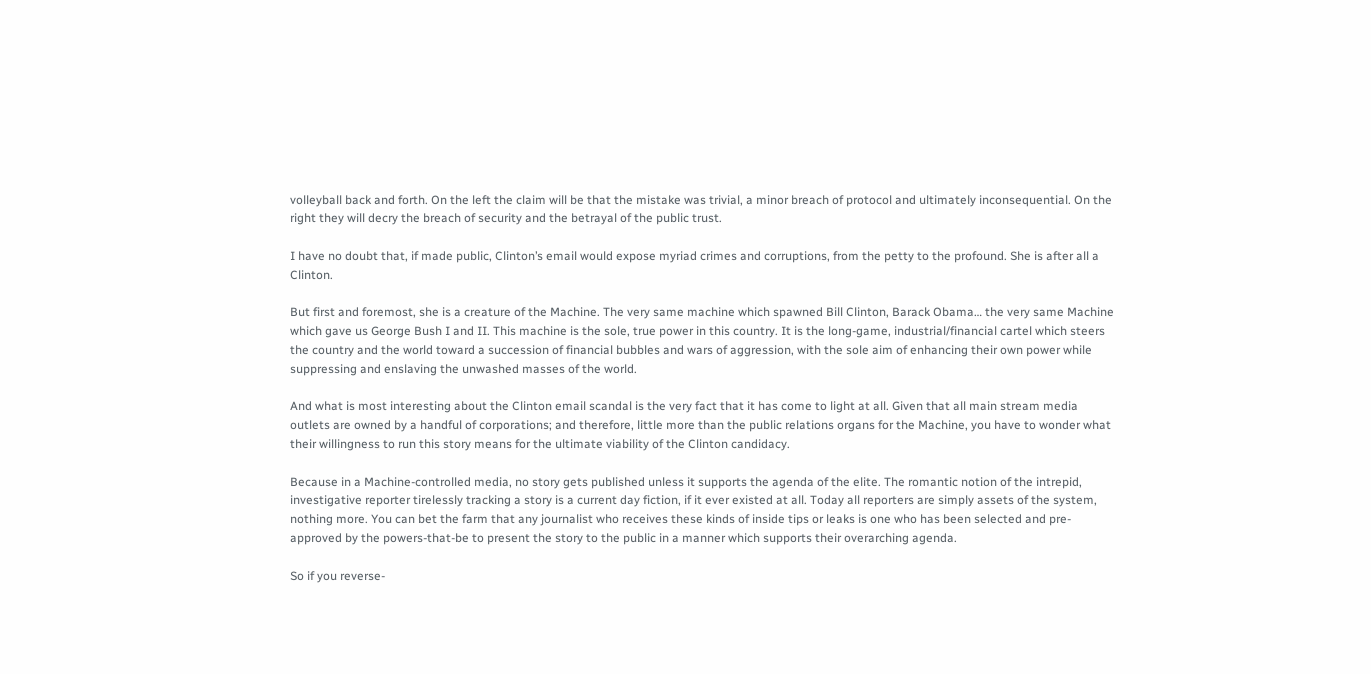volleyball back and forth. On the left the claim will be that the mistake was trivial, a minor breach of protocol and ultimately inconsequential. On the right they will decry the breach of security and the betrayal of the public trust.

I have no doubt that, if made public, Clinton’s email would expose myriad crimes and corruptions, from the petty to the profound. She is after all a Clinton.

But first and foremost, she is a creature of the Machine. The very same machine which spawned Bill Clinton, Barack Obama… the very same Machine which gave us George Bush I and II. This machine is the sole, true power in this country. It is the long-game, industrial/financial cartel which steers the country and the world toward a succession of financial bubbles and wars of aggression, with the sole aim of enhancing their own power while suppressing and enslaving the unwashed masses of the world.

And what is most interesting about the Clinton email scandal is the very fact that it has come to light at all. Given that all main stream media outlets are owned by a handful of corporations; and therefore, little more than the public relations organs for the Machine, you have to wonder what their willingness to run this story means for the ultimate viability of the Clinton candidacy.

Because in a Machine-controlled media, no story gets published unless it supports the agenda of the elite. The romantic notion of the intrepid, investigative reporter tirelessly tracking a story is a current day fiction, if it ever existed at all. Today all reporters are simply assets of the system, nothing more. You can bet the farm that any journalist who receives these kinds of inside tips or leaks is one who has been selected and pre-approved by the powers-that-be to present the story to the public in a manner which supports their overarching agenda.

So if you reverse-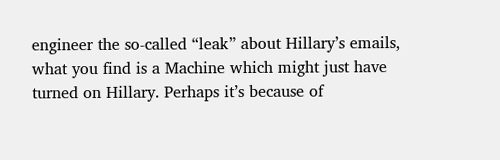engineer the so-called “leak” about Hillary’s emails, what you find is a Machine which might just have turned on Hillary. Perhaps it’s because of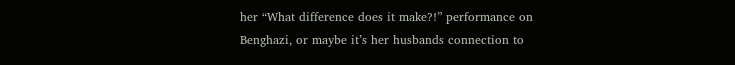her “What difference does it make?!” performance on Benghazi, or maybe it’s her husbands connection to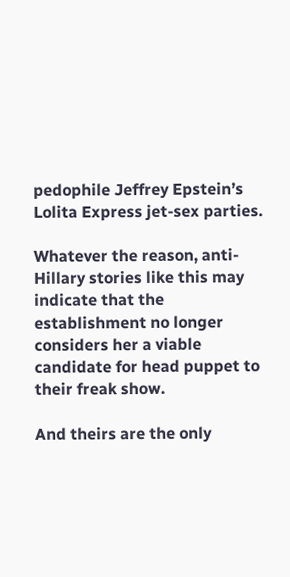pedophile Jeffrey Epstein’s Lolita Express jet-sex parties.

Whatever the reason, anti-Hillary stories like this may indicate that the establishment no longer considers her a viable candidate for head puppet to their freak show.

And theirs are the only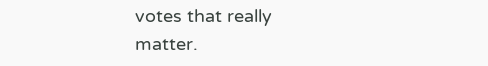votes that really matter.